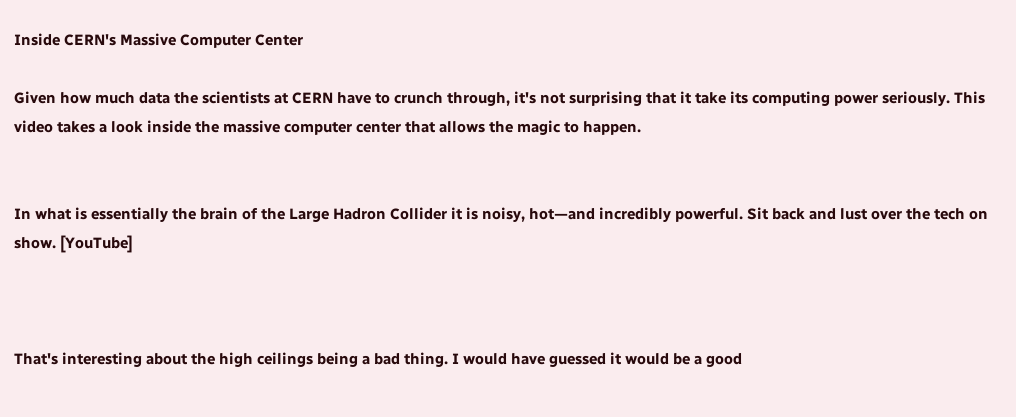Inside CERN's Massive Computer Center

Given how much data the scientists at CERN have to crunch through, it's not surprising that it take its computing power seriously. This video takes a look inside the massive computer center that allows the magic to happen.


In what is essentially the brain of the Large Hadron Collider it is noisy, hot—and incredibly powerful. Sit back and lust over the tech on show. [YouTube]



That's interesting about the high ceilings being a bad thing. I would have guessed it would be a good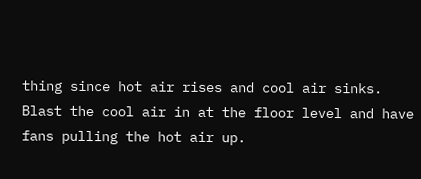thing since hot air rises and cool air sinks. Blast the cool air in at the floor level and have fans pulling the hot air up.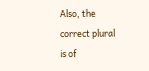Also, the correct plural is of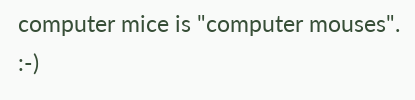computer mice is "computer mouses". :-)